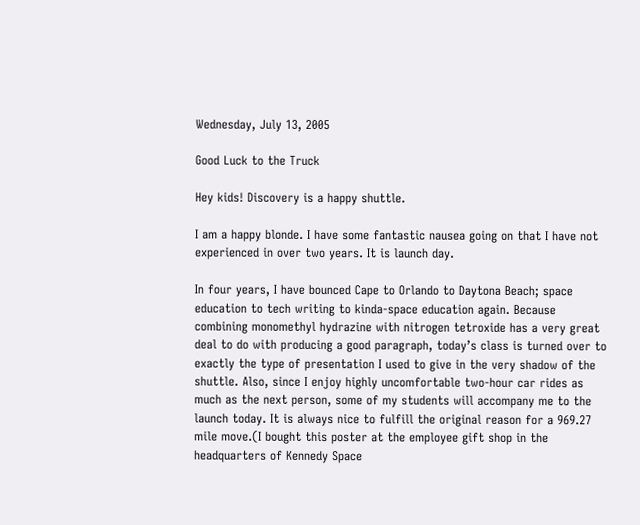Wednesday, July 13, 2005

Good Luck to the Truck

Hey kids! Discovery is a happy shuttle.

I am a happy blonde. I have some fantastic nausea going on that I have not experienced in over two years. It is launch day.

In four years, I have bounced Cape to Orlando to Daytona Beach; space education to tech writing to kinda-space education again. Because combining monomethyl hydrazine with nitrogen tetroxide has a very great deal to do with producing a good paragraph, today’s class is turned over to exactly the type of presentation I used to give in the very shadow of the shuttle. Also, since I enjoy highly uncomfortable two-hour car rides as much as the next person, some of my students will accompany me to the launch today. It is always nice to fulfill the original reason for a 969.27 mile move.(I bought this poster at the employee gift shop in the headquarters of Kennedy Space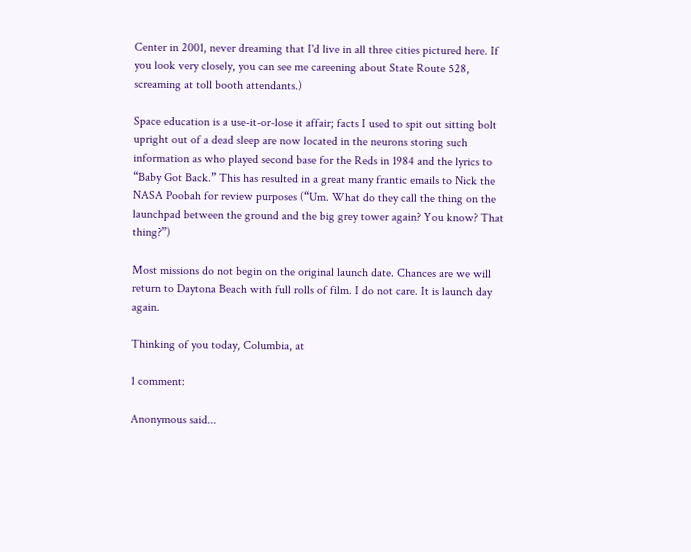Center in 2001, never dreaming that I'd live in all three cities pictured here. If you look very closely, you can see me careening about State Route 528, screaming at toll booth attendants.)

Space education is a use-it-or-lose it affair; facts I used to spit out sitting bolt upright out of a dead sleep are now located in the neurons storing such information as who played second base for the Reds in 1984 and the lyrics to “Baby Got Back.” This has resulted in a great many frantic emails to Nick the NASA Poobah for review purposes (“Um. What do they call the thing on the launchpad between the ground and the big grey tower again? You know? That thing?”)

Most missions do not begin on the original launch date. Chances are we will return to Daytona Beach with full rolls of film. I do not care. It is launch day again.

Thinking of you today, Columbia, at

1 comment:

Anonymous said...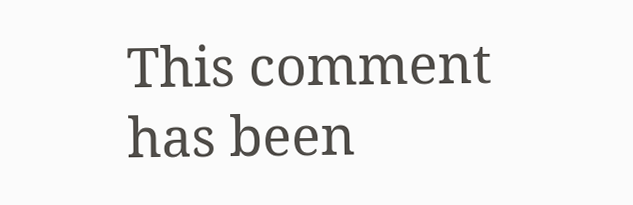This comment has been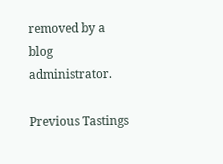removed by a blog administrator.

Previous Tastings